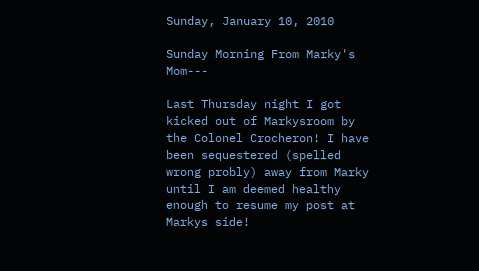Sunday, January 10, 2010

Sunday Morning From Marky's Mom---

Last Thursday night I got kicked out of Markysroom by the Colonel Crocheron! I have been sequestered (spelled wrong probly) away from Marky until I am deemed healthy enough to resume my post at Markys side!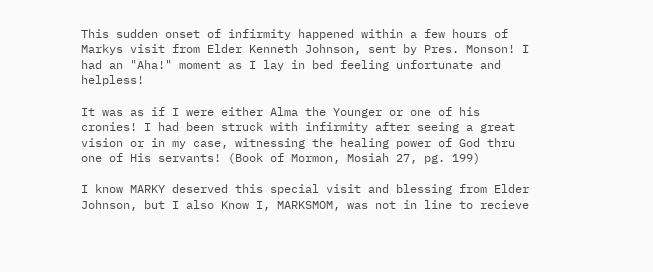This sudden onset of infirmity happened within a few hours of Markys visit from Elder Kenneth Johnson, sent by Pres. Monson! I had an "Aha!" moment as I lay in bed feeling unfortunate and helpless!

It was as if I were either Alma the Younger or one of his cronies! I had been struck with infirmity after seeing a great vision or in my case, witnessing the healing power of God thru one of His servants! (Book of Mormon, Mosiah 27, pg. 199)

I know MARKY deserved this special visit and blessing from Elder Johnson, but I also Know I, MARKSMOM, was not in line to recieve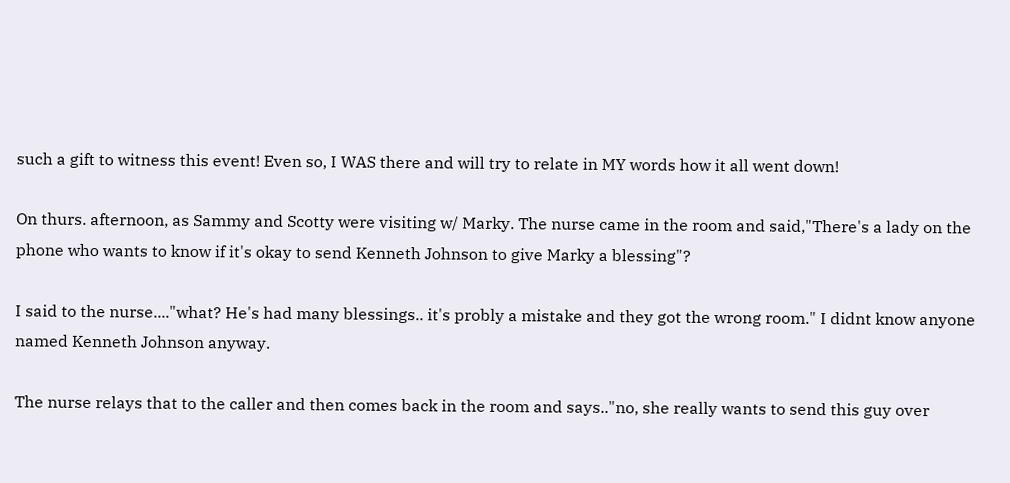such a gift to witness this event! Even so, I WAS there and will try to relate in MY words how it all went down!

On thurs. afternoon, as Sammy and Scotty were visiting w/ Marky. The nurse came in the room and said,"There's a lady on the phone who wants to know if it's okay to send Kenneth Johnson to give Marky a blessing"?

I said to the nurse...."what? He's had many blessings.. it's probly a mistake and they got the wrong room." I didnt know anyone named Kenneth Johnson anyway.

The nurse relays that to the caller and then comes back in the room and says.."no, she really wants to send this guy over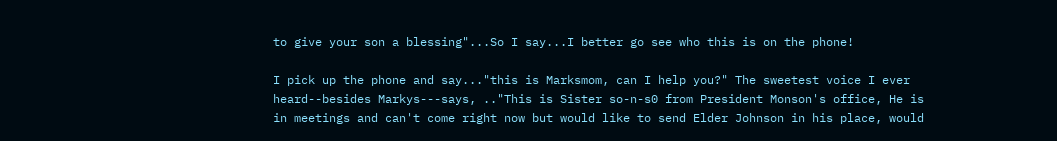to give your son a blessing"...So I say...I better go see who this is on the phone!

I pick up the phone and say..."this is Marksmom, can I help you?" The sweetest voice I ever heard--besides Markys---says, .."This is Sister so-n-s0 from President Monson's office, He is in meetings and can't come right now but would like to send Elder Johnson in his place, would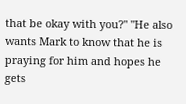that be okay with you?" "He also wants Mark to know that he is praying for him and hopes he gets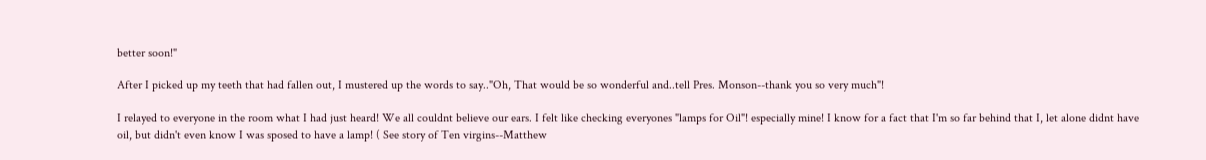better soon!"

After I picked up my teeth that had fallen out, I mustered up the words to say.."Oh, That would be so wonderful and..tell Pres. Monson--thank you so very much"!

I relayed to everyone in the room what I had just heard! We all couldnt believe our ears. I felt like checking everyones "lamps for Oil"! especially mine! I know for a fact that I'm so far behind that I, let alone didnt have oil, but didn't even know I was sposed to have a lamp! ( See story of Ten virgins--Matthew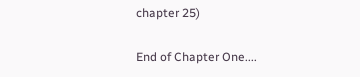chapter 25)

End of Chapter One....